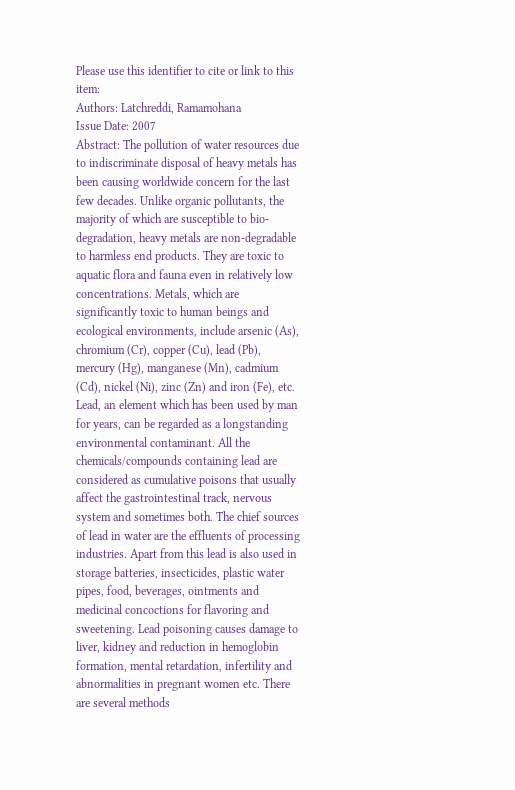Please use this identifier to cite or link to this item:
Authors: Latchreddi, Ramamohana
Issue Date: 2007
Abstract: The pollution of water resources due to indiscriminate disposal of heavy metals has been causing worldwide concern for the last few decades. Unlike organic pollutants, the majority of which are susceptible to bio-degradation, heavy metals are non-degradable to harmless end products. They are toxic to aquatic flora and fauna even in relatively low concentrations. Metals, which are significantly toxic to human beings and ecological environments, include arsenic (As), chromium (Cr), copper (Cu), lead (Pb), mercury (Hg), manganese (Mn), cadmium (Cd), nickel (Ni), zinc (Zn) and iron (Fe), etc. Lead, an element which has been used by man for years, can be regarded as a longstanding environmental contaminant. All the chemicals/compounds containing lead are considered as cumulative poisons that usually affect the gastrointestinal track, nervous system and sometimes both. The chief sources of lead in water are the effluents of processing industries. Apart from this lead is also used in storage batteries, insecticides, plastic water pipes, food, beverages, ointments and medicinal concoctions for flavoring and sweetening. Lead poisoning causes damage to liver, kidney and reduction in hemoglobin formation, mental retardation, infertility and abnormalities in pregnant women etc. There are several methods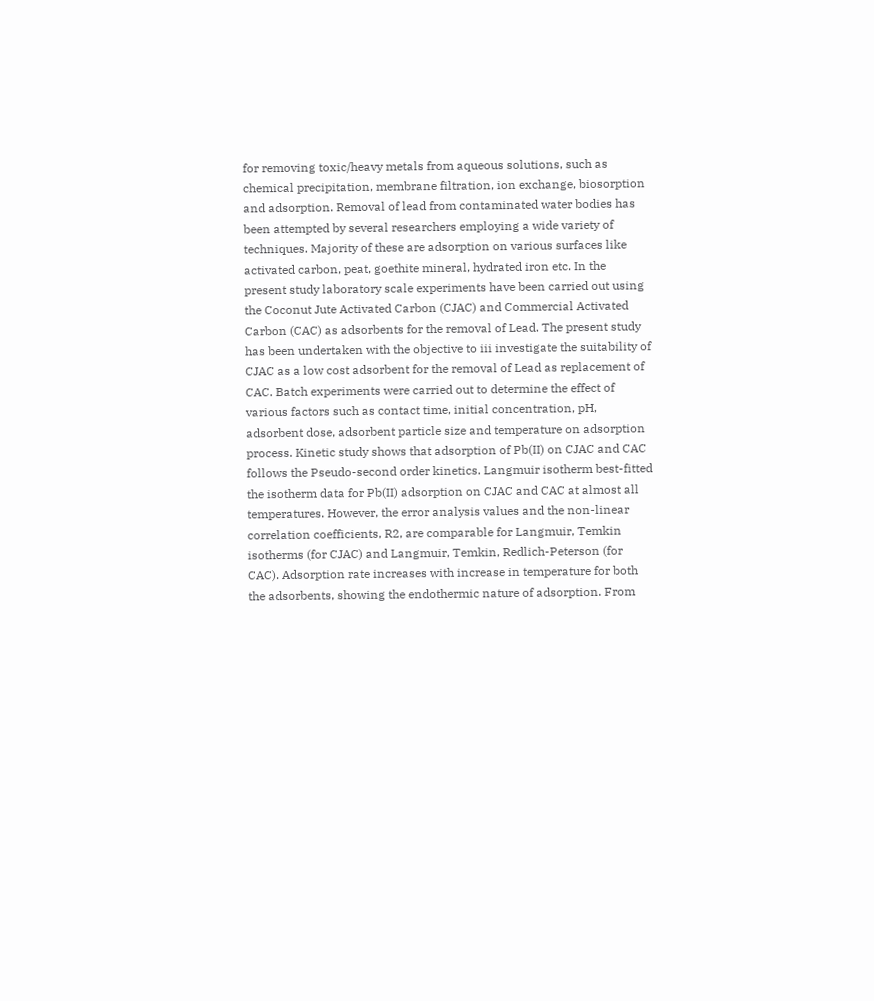for removing toxic/heavy metals from aqueous solutions, such as chemical precipitation, membrane filtration, ion exchange, biosorption and adsorption. Removal of lead from contaminated water bodies has been attempted by several researchers employing a wide variety of techniques. Majority of these are adsorption on various surfaces like activated carbon, peat, goethite mineral, hydrated iron etc. In the present study laboratory scale experiments have been carried out using the Coconut Jute Activated Carbon (CJAC) and Commercial Activated Carbon (CAC) as adsorbents for the removal of Lead. The present study has been undertaken with the objective to iii investigate the suitability of CJAC as a low cost adsorbent for the removal of Lead as replacement of CAC. Batch experiments were carried out to determine the effect of various factors such as contact time, initial concentration, pH, adsorbent dose, adsorbent particle size and temperature on adsorption process. Kinetic study shows that adsorption of Pb(II) on CJAC and CAC follows the Pseudo-second order kinetics. Langmuir isotherm best-fitted the isotherm data for Pb(II) adsorption on CJAC and CAC at almost all temperatures. However, the error analysis values and the non-linear correlation coefficients, R2, are comparable for Langmuir, Temkin isotherms (for CJAC) and Langmuir, Temkin, Redlich-Peterson (for CAC). Adsorption rate increases with increase in temperature for both the adsorbents, showing the endothermic nature of adsorption. From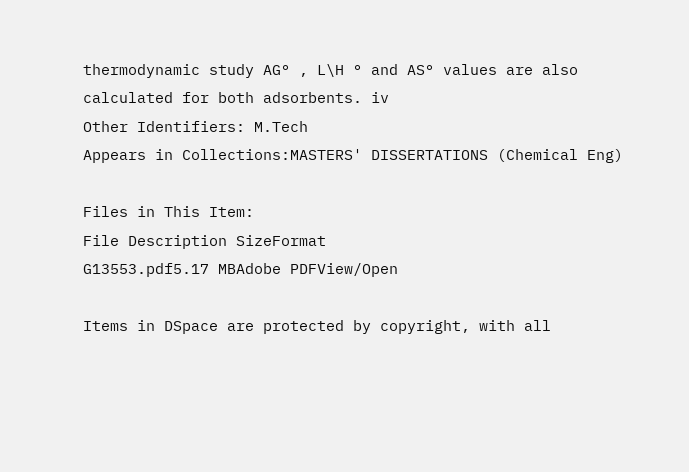thermodynamic study AG° , L\H ° and AS° values are also calculated for both adsorbents. iv
Other Identifiers: M.Tech
Appears in Collections:MASTERS' DISSERTATIONS (Chemical Eng)

Files in This Item:
File Description SizeFormat
G13553.pdf5.17 MBAdobe PDFView/Open

Items in DSpace are protected by copyright, with all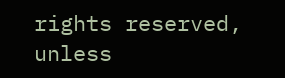rights reserved, unless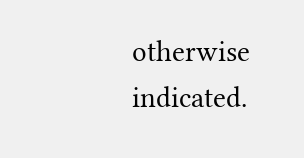otherwise indicated.